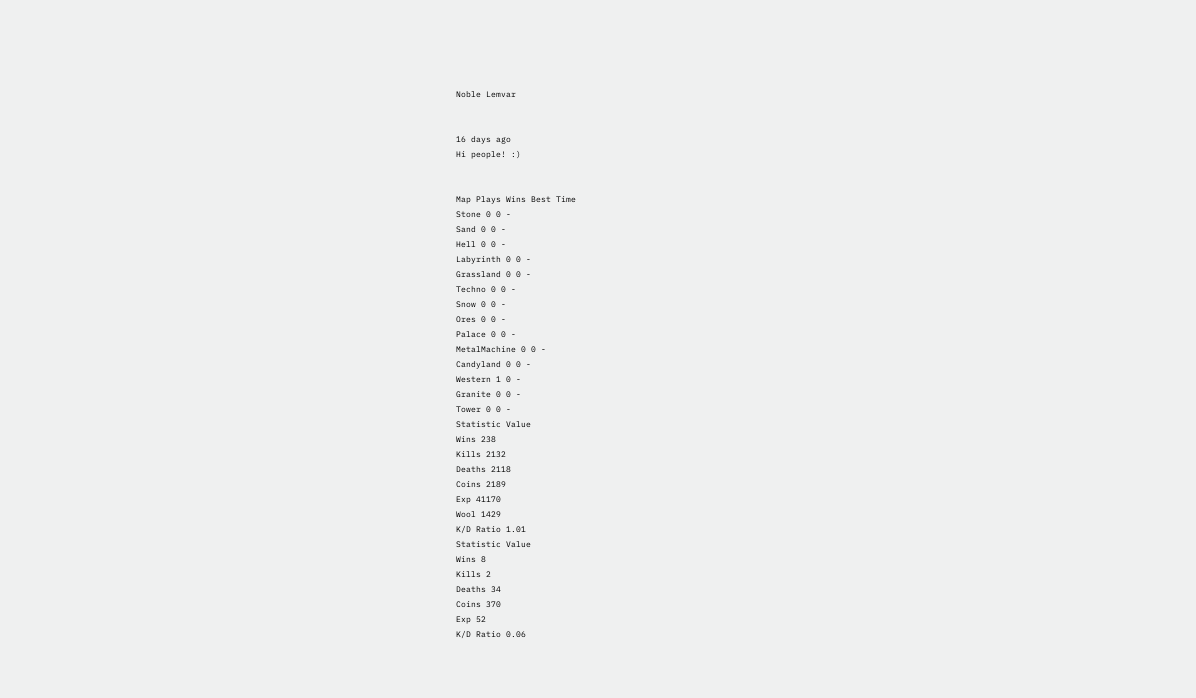Noble Lemvar


16 days ago
Hi people! :)


Map Plays Wins Best Time
Stone 0 0 -
Sand 0 0 -
Hell 0 0 -
Labyrinth 0 0 -
Grassland 0 0 -
Techno 0 0 -
Snow 0 0 -
Ores 0 0 -
Palace 0 0 -
MetalMachine 0 0 -
Candyland 0 0 -
Western 1 0 -
Granite 0 0 -
Tower 0 0 -
Statistic Value
Wins 238
Kills 2132
Deaths 2118
Coins 2189
Exp 41170
Wool 1429
K/D Ratio 1.01
Statistic Value
Wins 8
Kills 2
Deaths 34
Coins 370
Exp 52
K/D Ratio 0.06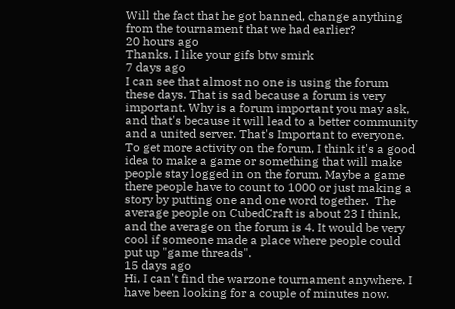Will the fact that he got banned, change anything from the tournament that we had earlier?
20 hours ago
Thanks. I like your gifs btw smirk
7 days ago
I can see that almost no one is using the forum these days. That is sad because a forum is very important. Why is a forum important you may ask, and that's because it will lead to a better community and a united server. That's Important to everyone. To get more activity on the forum, I think it's a good idea to make a game or something that will make people stay logged in on the forum. Maybe a game there people have to count to 1000 or just making a story by putting one and one word together.  The average people on CubedCraft is about 23 I think, and the average on the forum is 4. It would be very cool if someone made a place where people could put up "game threads".
15 days ago
Hi, I can't find the warzone tournament anywhere. I have been looking for a couple of minutes now.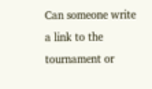Can someone write a link to the tournament or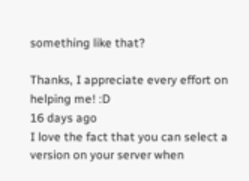something like that?

Thanks, I appreciate every effort on helping me! :D
16 days ago
I love the fact that you can select a version on your server when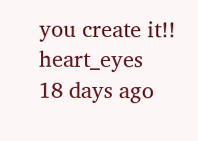you create it!! heart_eyes
18 days ago